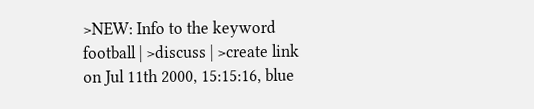>NEW: Info to the keyword football | >discuss | >create link
on Jul 11th 2000, 15:15:16, blue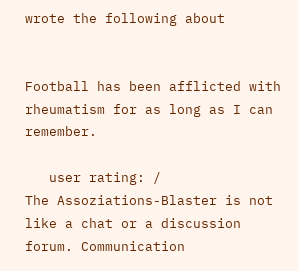wrote the following about


Football has been afflicted with rheumatism for as long as I can remember.

   user rating: /
The Assoziations-Blaster is not like a chat or a discussion forum. Communication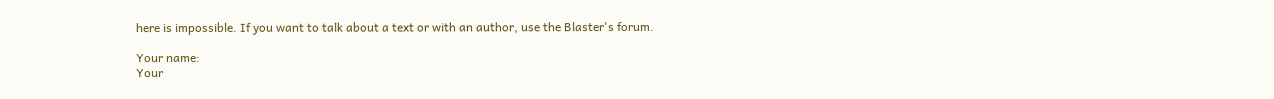here is impossible. If you want to talk about a text or with an author, use the Blaster's forum.

Your name:
Your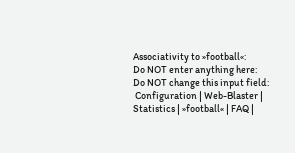Associativity to »football«:
Do NOT enter anything here:
Do NOT change this input field:
 Configuration | Web-Blaster | Statistics | »football« | FAQ |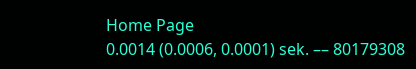Home Page
0.0014 (0.0006, 0.0001) sek. –– 80179308